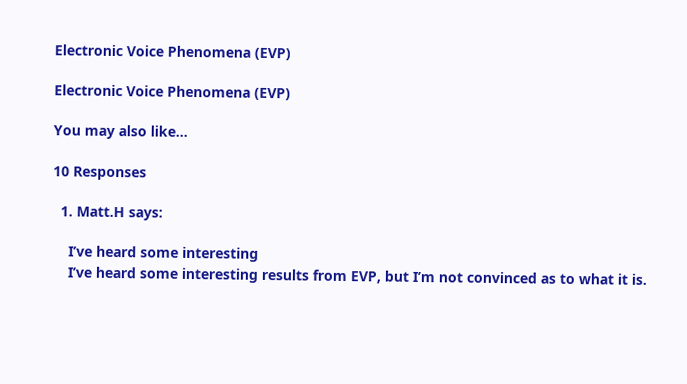Electronic Voice Phenomena (EVP)

Electronic Voice Phenomena (EVP)

You may also like...

10 Responses

  1. Matt.H says:

    I’ve heard some interesting
    I’ve heard some interesting results from EVP, but I’m not convinced as to what it is.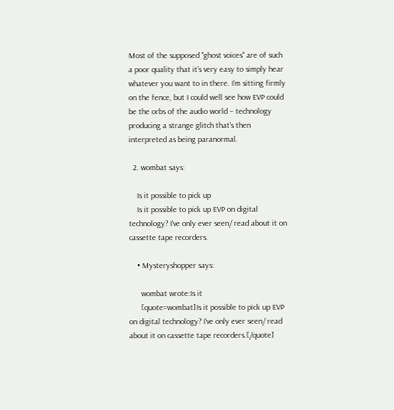Most of the supposed "ghost voices" are of such a poor quality that it’s very easy to simply hear whatever you want to in there. I’m sitting firmly on the fence, but I could well see how EVP could be the orbs of the audio world – technology producing a strange glitch that’s then interpreted as being paranormal.

  2. wombat says:

    Is it possible to pick up
    Is it possible to pick up EVP on digital technology? I’ve only ever seen/ read about it on cassette tape recorders.

    • Mysteryshopper says:

      wombat wrote:Is it
      [quote=wombat]Is it possible to pick up EVP on digital technology? I’ve only ever seen/ read about it on cassette tape recorders.[/quote]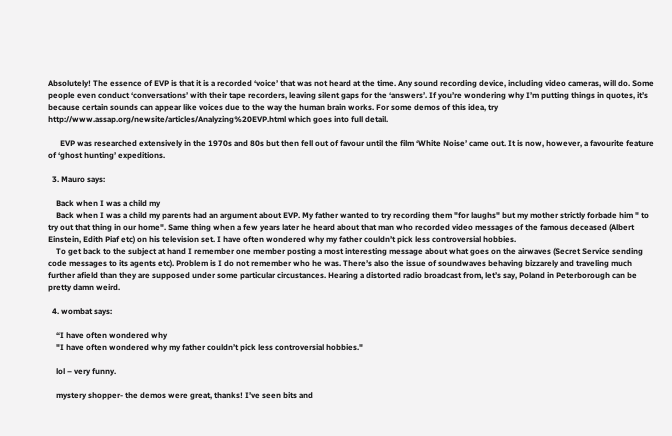Absolutely! The essence of EVP is that it is a recorded ‘voice’ that was not heard at the time. Any sound recording device, including video cameras, will do. Some people even conduct ‘conversations’ with their tape recorders, leaving silent gaps for the ‘answers’. If you’re wondering why I’m putting things in quotes, it’s because certain sounds can appear like voices due to the way the human brain works. For some demos of this idea, try http://www.assap.org/newsite/articles/Analyzing%20EVP.html which goes into full detail.

      EVP was researched extensively in the 1970s and 80s but then fell out of favour until the film ‘White Noise’ came out. It is now, however, a favourite feature of ‘ghost hunting’ expeditions.

  3. Mauro says:

    Back when I was a child my
    Back when I was a child my parents had an argument about EVP. My father wanted to try recording them "for laughs" but my mother strictly forbade him " to try out that thing in our home". Same thing when a few years later he heard about that man who recorded video messages of the famous deceased (Albert Einstein, Edith Piaf etc) on his television set. I have often wondered why my father couldn’t pick less controversial hobbies.
    To get back to the subject at hand I remember one member posting a most interesting message about what goes on the airwaves (Secret Service sending code messages to its agents etc). Problem is I do not remember who he was. There’s also the issue of soundwaves behaving bizzarely and traveling much further afield than they are supposed under some particular circustances. Hearing a distorted radio broadcast from, let’s say, Poland in Peterborough can be pretty damn weird.

  4. wombat says:

    “I have often wondered why
    "I have often wondered why my father couldn’t pick less controversial hobbies."

    lol – very funny.

    mystery shopper- the demos were great, thanks! I’ve seen bits and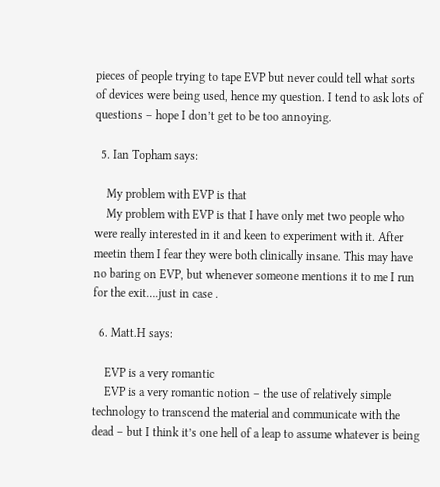pieces of people trying to tape EVP but never could tell what sorts of devices were being used, hence my question. I tend to ask lots of questions – hope I don’t get to be too annoying.

  5. Ian Topham says:

    My problem with EVP is that
    My problem with EVP is that I have only met two people who were really interested in it and keen to experiment with it. After meetin them I fear they were both clinically insane. This may have no baring on EVP, but whenever someone mentions it to me I run for the exit….just in case .

  6. Matt.H says:

    EVP is a very romantic
    EVP is a very romantic notion – the use of relatively simple technology to transcend the material and communicate with the dead – but I think it’s one hell of a leap to assume whatever is being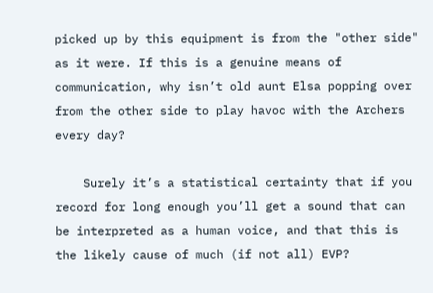picked up by this equipment is from the "other side" as it were. If this is a genuine means of communication, why isn’t old aunt Elsa popping over from the other side to play havoc with the Archers every day?

    Surely it’s a statistical certainty that if you record for long enough you’ll get a sound that can be interpreted as a human voice, and that this is the likely cause of much (if not all) EVP?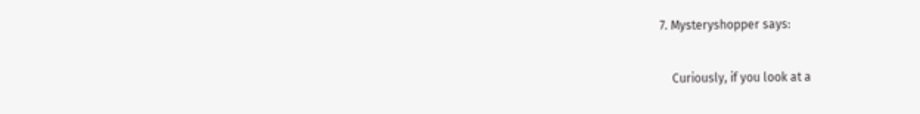7. Mysteryshopper says:

    Curiously, if you look at a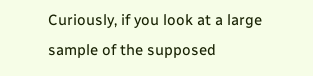Curiously, if you look at a large sample of the supposed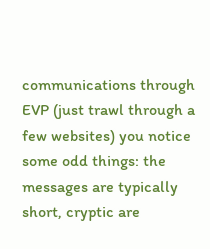communications through EVP (just trawl through a few websites) you notice some odd things: the messages are typically short, cryptic are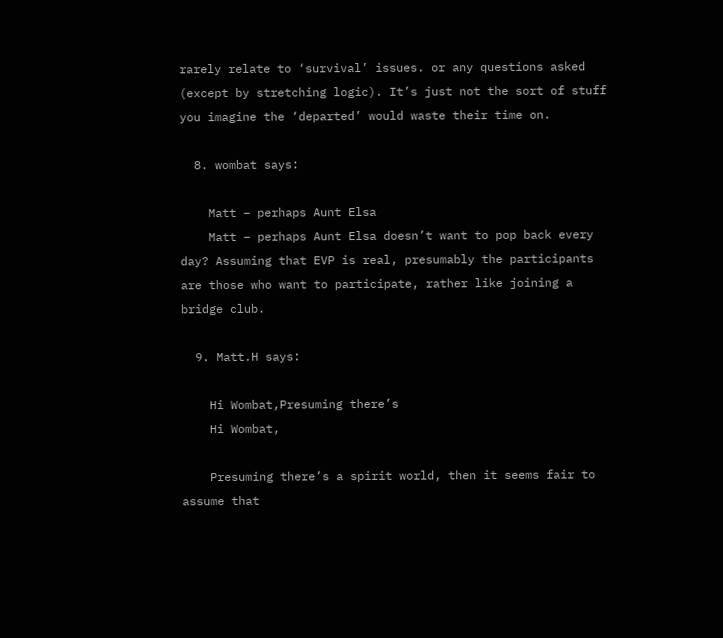rarely relate to ‘survival’ issues. or any questions asked (except by stretching logic). It’s just not the sort of stuff you imagine the ‘departed’ would waste their time on.

  8. wombat says:

    Matt – perhaps Aunt Elsa
    Matt – perhaps Aunt Elsa doesn’t want to pop back every day? Assuming that EVP is real, presumably the participants are those who want to participate, rather like joining a bridge club.

  9. Matt.H says:

    Hi Wombat,Presuming there’s
    Hi Wombat,

    Presuming there’s a spirit world, then it seems fair to assume that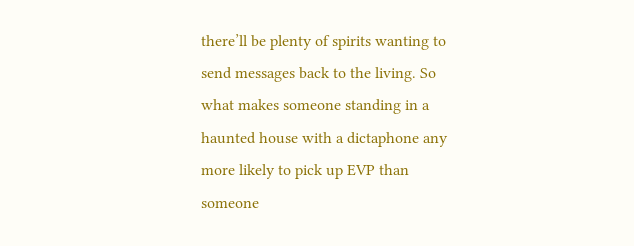there’ll be plenty of spirits wanting to send messages back to the living. So what makes someone standing in a haunted house with a dictaphone any more likely to pick up EVP than someone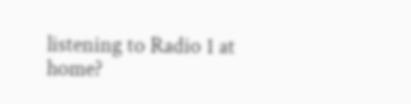listening to Radio 1 at home?